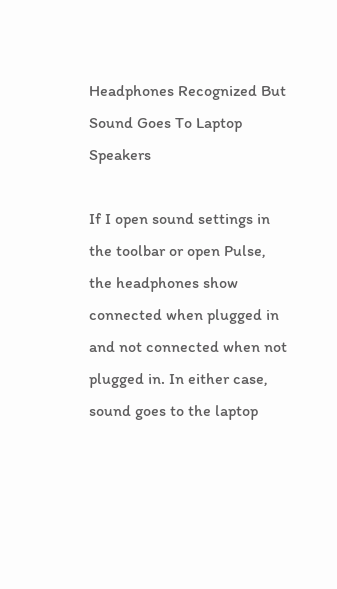Headphones Recognized But Sound Goes To Laptop Speakers

If I open sound settings in the toolbar or open Pulse, the headphones show connected when plugged in and not connected when not plugged in. In either case, sound goes to the laptop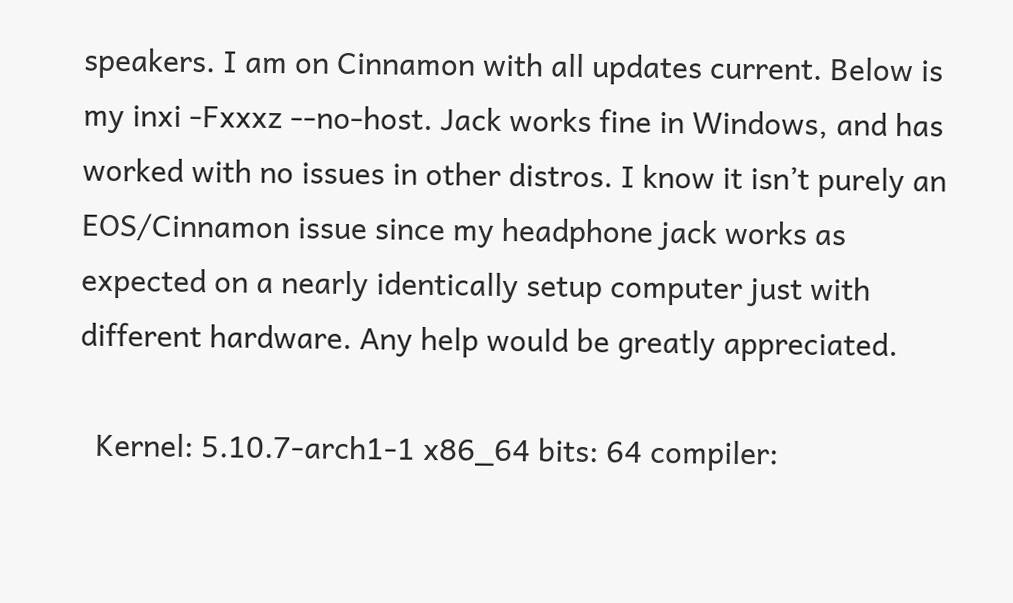speakers. I am on Cinnamon with all updates current. Below is my inxi -Fxxxz --no-host. Jack works fine in Windows, and has worked with no issues in other distros. I know it isn’t purely an EOS/Cinnamon issue since my headphone jack works as expected on a nearly identically setup computer just with different hardware. Any help would be greatly appreciated.

  Kernel: 5.10.7-arch1-1 x86_64 bits: 64 compiler: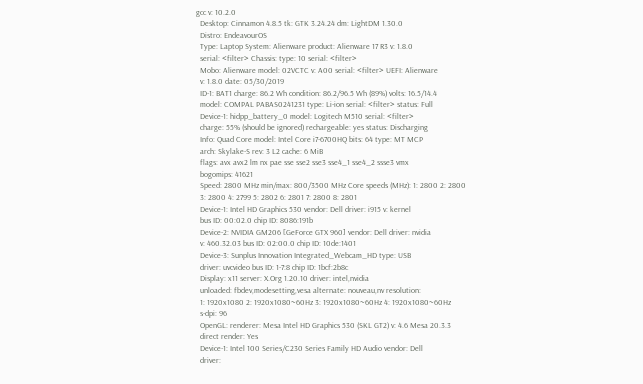gcc v: 10.2.0
  Desktop: Cinnamon 4.8.5 tk: GTK 3.24.24 dm: LightDM 1.30.0
  Distro: EndeavourOS
  Type: Laptop System: Alienware product: Alienware 17 R3 v: 1.8.0
  serial: <filter> Chassis: type: 10 serial: <filter>
  Mobo: Alienware model: 02VCTC v: A00 serial: <filter> UEFI: Alienware
  v: 1.8.0 date: 05/30/2019
  ID-1: BAT1 charge: 86.2 Wh condition: 86.2/96.5 Wh (89%) volts: 16.5/14.4
  model: COMPAL PABAS0241231 type: Li-ion serial: <filter> status: Full
  Device-1: hidpp_battery_0 model: Logitech M510 serial: <filter>
  charge: 55% (should be ignored) rechargeable: yes status: Discharging
  Info: Quad Core model: Intel Core i7-6700HQ bits: 64 type: MT MCP
  arch: Skylake-S rev: 3 L2 cache: 6 MiB
  flags: avx avx2 lm nx pae sse sse2 sse3 sse4_1 sse4_2 ssse3 vmx
  bogomips: 41621
  Speed: 2800 MHz min/max: 800/3500 MHz Core speeds (MHz): 1: 2800 2: 2800
  3: 2800 4: 2799 5: 2802 6: 2801 7: 2800 8: 2801
  Device-1: Intel HD Graphics 530 vendor: Dell driver: i915 v: kernel
  bus ID: 00:02.0 chip ID: 8086:191b
  Device-2: NVIDIA GM206 [GeForce GTX 960] vendor: Dell driver: nvidia
  v: 460.32.03 bus ID: 02:00.0 chip ID: 10de:1401
  Device-3: Sunplus Innovation Integrated_Webcam_HD type: USB
  driver: uvcvideo bus ID: 1-7:8 chip ID: 1bcf:2b8c
  Display: x11 server: X.Org 1.20.10 driver: intel,nvidia
  unloaded: fbdev,modesetting,vesa alternate: nouveau,nv resolution:
  1: 1920x1080 2: 1920x1080~60Hz 3: 1920x1080~60Hz 4: 1920x1080~60Hz
  s-dpi: 96
  OpenGL: renderer: Mesa Intel HD Graphics 530 (SKL GT2) v: 4.6 Mesa 20.3.3
  direct render: Yes
  Device-1: Intel 100 Series/C230 Series Family HD Audio vendor: Dell
  driver: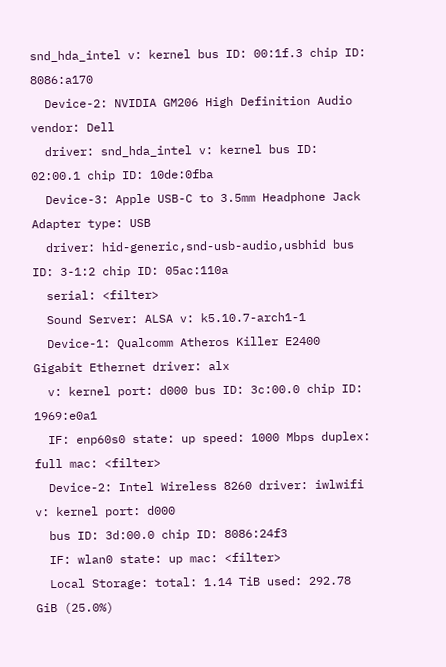snd_hda_intel v: kernel bus ID: 00:1f.3 chip ID: 8086:a170
  Device-2: NVIDIA GM206 High Definition Audio vendor: Dell
  driver: snd_hda_intel v: kernel bus ID: 02:00.1 chip ID: 10de:0fba
  Device-3: Apple USB-C to 3.5mm Headphone Jack Adapter type: USB
  driver: hid-generic,snd-usb-audio,usbhid bus ID: 3-1:2 chip ID: 05ac:110a
  serial: <filter>
  Sound Server: ALSA v: k5.10.7-arch1-1
  Device-1: Qualcomm Atheros Killer E2400 Gigabit Ethernet driver: alx
  v: kernel port: d000 bus ID: 3c:00.0 chip ID: 1969:e0a1
  IF: enp60s0 state: up speed: 1000 Mbps duplex: full mac: <filter>
  Device-2: Intel Wireless 8260 driver: iwlwifi v: kernel port: d000
  bus ID: 3d:00.0 chip ID: 8086:24f3
  IF: wlan0 state: up mac: <filter>
  Local Storage: total: 1.14 TiB used: 292.78 GiB (25.0%)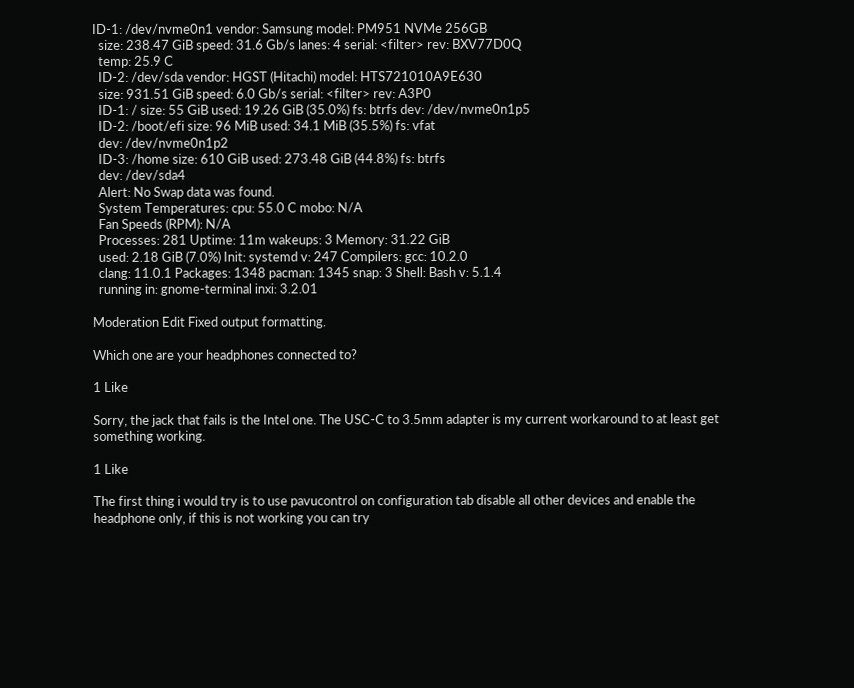ID-1: /dev/nvme0n1 vendor: Samsung model: PM951 NVMe 256GB
  size: 238.47 GiB speed: 31.6 Gb/s lanes: 4 serial: <filter> rev: BXV77D0Q
  temp: 25.9 C
  ID-2: /dev/sda vendor: HGST (Hitachi) model: HTS721010A9E630
  size: 931.51 GiB speed: 6.0 Gb/s serial: <filter> rev: A3P0
  ID-1: / size: 55 GiB used: 19.26 GiB (35.0%) fs: btrfs dev: /dev/nvme0n1p5
  ID-2: /boot/efi size: 96 MiB used: 34.1 MiB (35.5%) fs: vfat
  dev: /dev/nvme0n1p2
  ID-3: /home size: 610 GiB used: 273.48 GiB (44.8%) fs: btrfs
  dev: /dev/sda4
  Alert: No Swap data was found.
  System Temperatures: cpu: 55.0 C mobo: N/A
  Fan Speeds (RPM): N/A
  Processes: 281 Uptime: 11m wakeups: 3 Memory: 31.22 GiB
  used: 2.18 GiB (7.0%) Init: systemd v: 247 Compilers: gcc: 10.2.0
  clang: 11.0.1 Packages: 1348 pacman: 1345 snap: 3 Shell: Bash v: 5.1.4
  running in: gnome-terminal inxi: 3.2.01

Moderation Edit Fixed output formatting.

Which one are your headphones connected to?

1 Like

Sorry, the jack that fails is the Intel one. The USC-C to 3.5mm adapter is my current workaround to at least get something working.

1 Like

The first thing i would try is to use pavucontrol on configuration tab disable all other devices and enable the headphone only, if this is not working you can try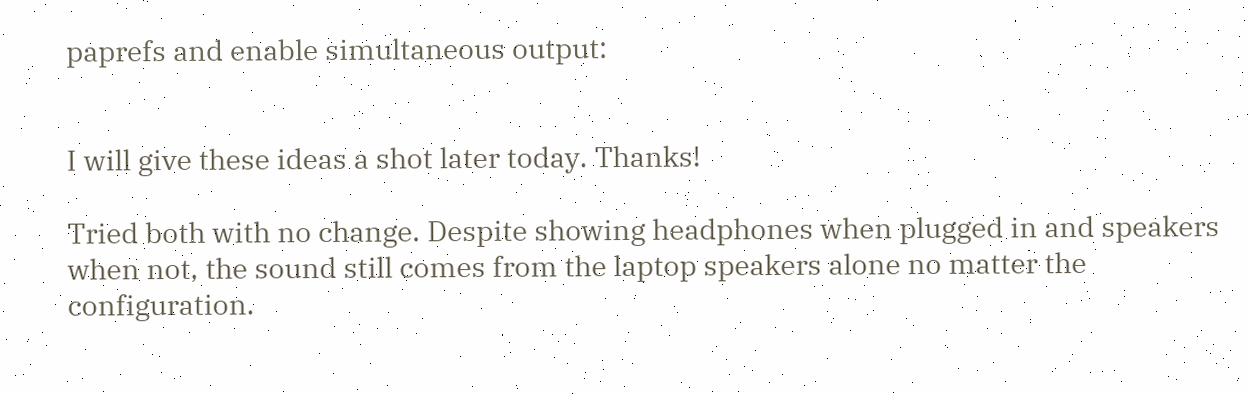paprefs and enable simultaneous output:


I will give these ideas a shot later today. Thanks!

Tried both with no change. Despite showing headphones when plugged in and speakers when not, the sound still comes from the laptop speakers alone no matter the configuration.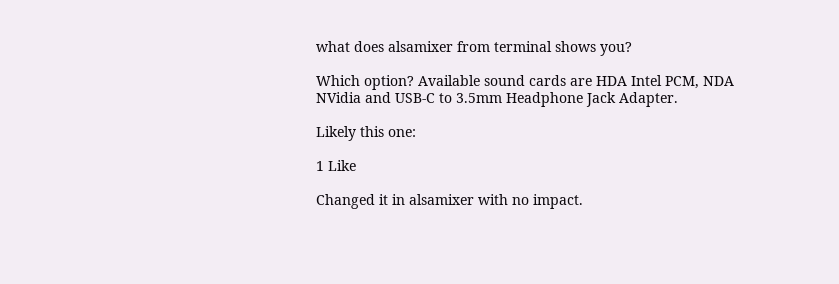what does alsamixer from terminal shows you?

Which option? Available sound cards are HDA Intel PCM, NDA NVidia and USB-C to 3.5mm Headphone Jack Adapter.

Likely this one:

1 Like

Changed it in alsamixer with no impact.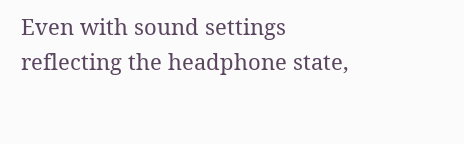Even with sound settings reflecting the headphone state,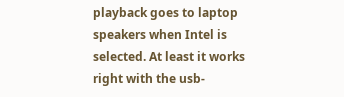playback goes to laptop speakers when Intel is selected. At least it works right with the usb-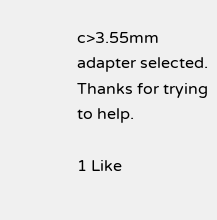c>3.55mm adapter selected. Thanks for trying to help.

1 Like